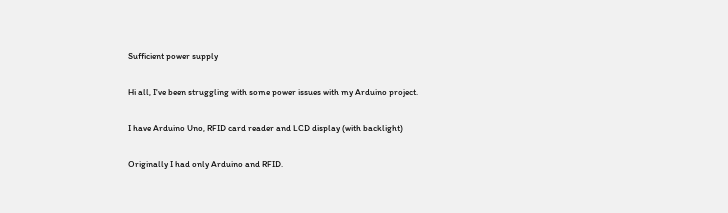Sufficient power supply

Hi all, I've been struggling with some power issues with my Arduino project.

I have Arduino Uno, RFID card reader and LCD display (with backlight)

Originally I had only Arduino and RFID.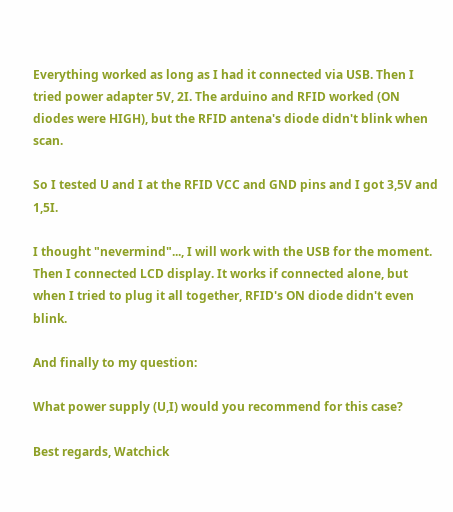Everything worked as long as I had it connected via USB. Then I tried power adapter 5V, 2I. The arduino and RFID worked (ON diodes were HIGH), but the RFID antena's diode didn't blink when scan.

So I tested U and I at the RFID VCC and GND pins and I got 3,5V and 1,5I.

I thought "nevermind"..., I will work with the USB for the moment. Then I connected LCD display. It works if connected alone, but when I tried to plug it all together, RFID's ON diode didn't even blink.

And finally to my question:

What power supply (U,I) would you recommend for this case?

Best regards, Watchick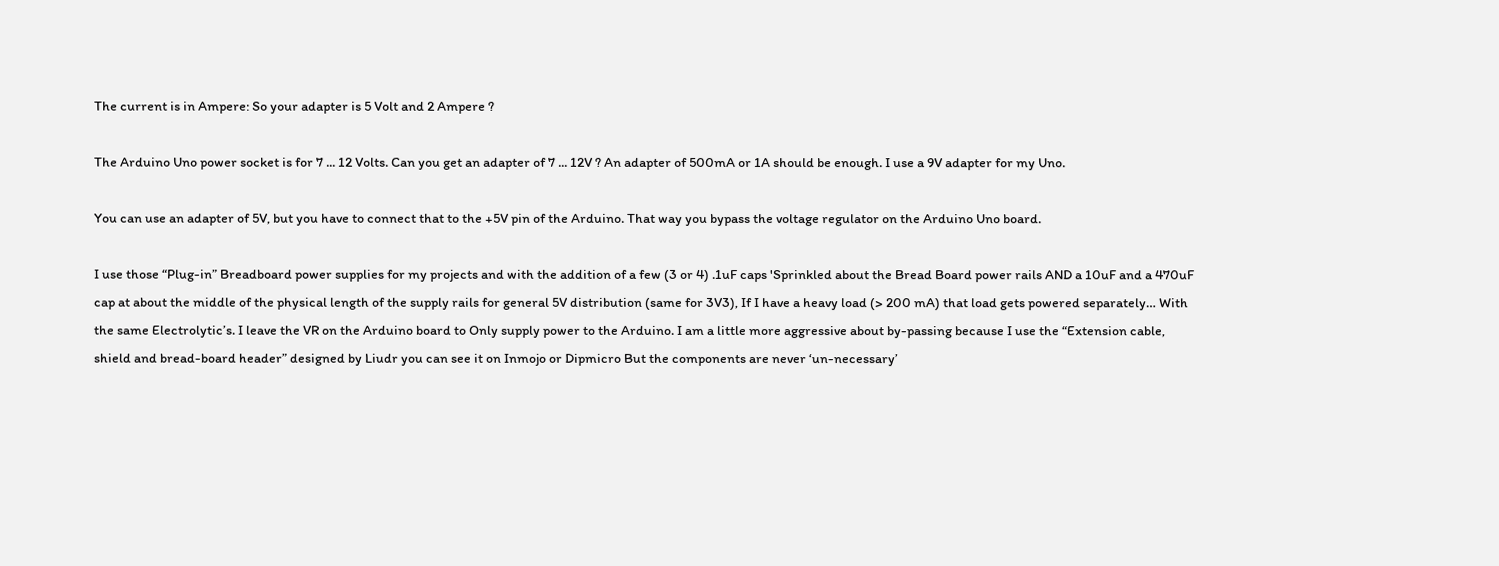The current is in Ampere: So your adapter is 5 Volt and 2 Ampere ?

The Arduino Uno power socket is for 7 ... 12 Volts. Can you get an adapter of 7 ... 12V ? An adapter of 500mA or 1A should be enough. I use a 9V adapter for my Uno.

You can use an adapter of 5V, but you have to connect that to the +5V pin of the Arduino. That way you bypass the voltage regulator on the Arduino Uno board.

I use those “Plug-in” Breadboard power supplies for my projects and with the addition of a few (3 or 4) .1uF caps 'Sprinkled about the Bread Board power rails AND a 10uF and a 470uF cap at about the middle of the physical length of the supply rails for general 5V distribution (same for 3V3), If I have a heavy load (> 200 mA) that load gets powered separately… With the same Electrolytic’s. I leave the VR on the Arduino board to Only supply power to the Arduino. I am a little more aggressive about by-passing because I use the “Extension cable, shield and bread-board header” designed by Liudr you can see it on Inmojo or Dipmicro But the components are never ‘un-necessary’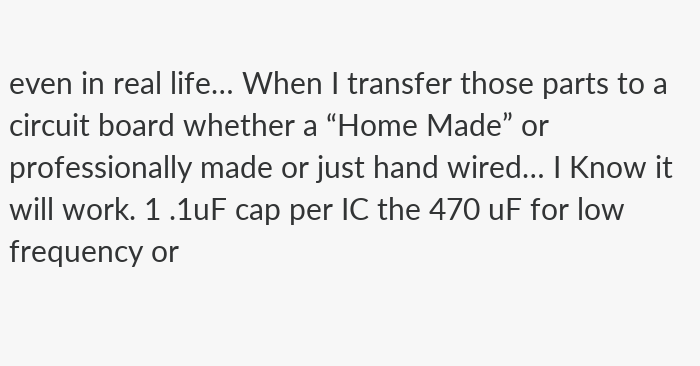even in real life… When I transfer those parts to a circuit board whether a “Home Made” or professionally made or just hand wired… I Know it will work. 1 .1uF cap per IC the 470 uF for low frequency or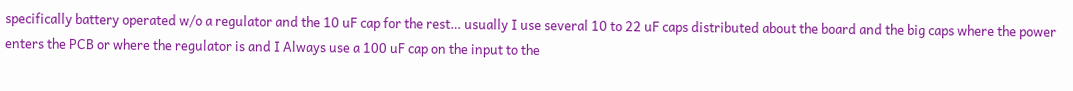specifically battery operated w/o a regulator and the 10 uF cap for the rest… usually I use several 10 to 22 uF caps distributed about the board and the big caps where the power enters the PCB or where the regulator is and I Always use a 100 uF cap on the input to the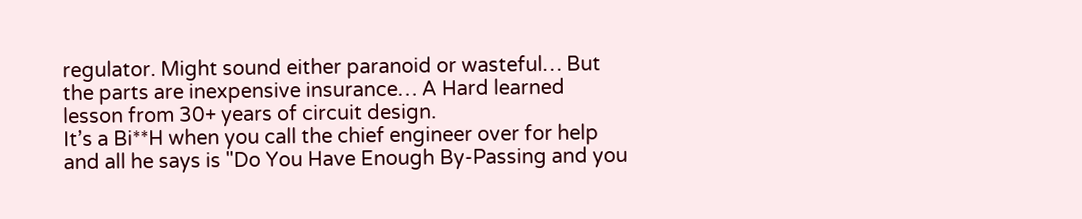regulator. Might sound either paranoid or wasteful… But the parts are inexpensive insurance… A Hard learned lesson from 30+ years of circuit design.
It’s a Bi**H when you call the chief engineer over for help and all he says is "Do You Have Enough By-Passing and you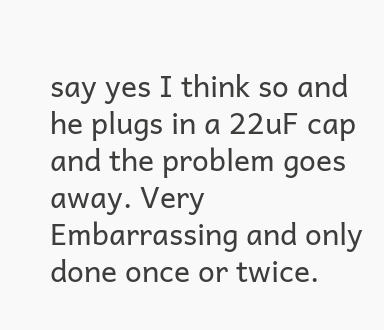say yes I think so and he plugs in a 22uF cap and the problem goes away. Very Embarrassing and only done once or twice.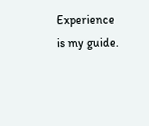Experience is my guide.